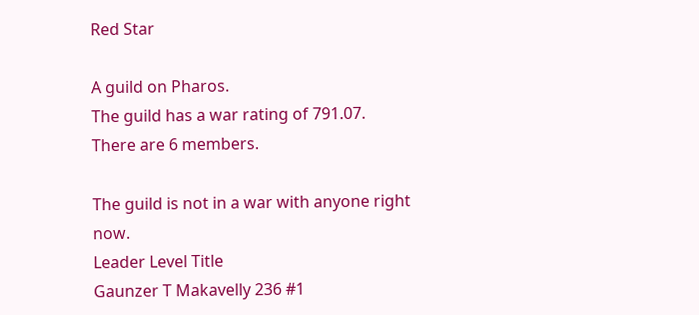Red Star

A guild on Pharos.
The guild has a war rating of 791.07.
There are 6 members.

The guild is not in a war with anyone right now.
Leader Level Title
Gaunzer T Makavelly 236 #1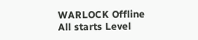WARLOCK Offline
All starts Level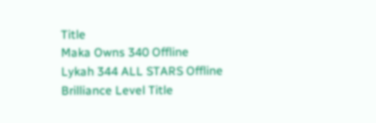Title
Maka Owns 340 Offline
Lykah 344 ALL STARS Offline
Brilliance Level Title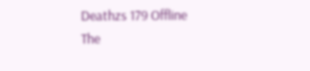Deathzs 179 Offline
The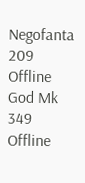Negofanta 209 Offline
God Mk 349 Offline